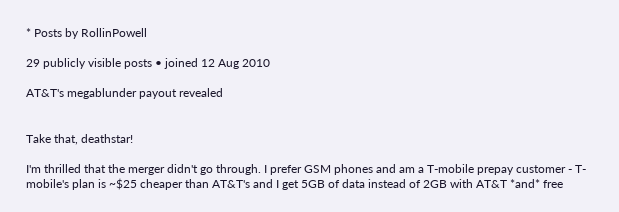* Posts by RollinPowell

29 publicly visible posts • joined 12 Aug 2010

AT&T's megablunder payout revealed


Take that, deathstar!

I'm thrilled that the merger didn't go through. I prefer GSM phones and am a T-mobile prepay customer - T-mobile's plan is ~$25 cheaper than AT&T's and I get 5GB of data instead of 2GB with AT&T *and* free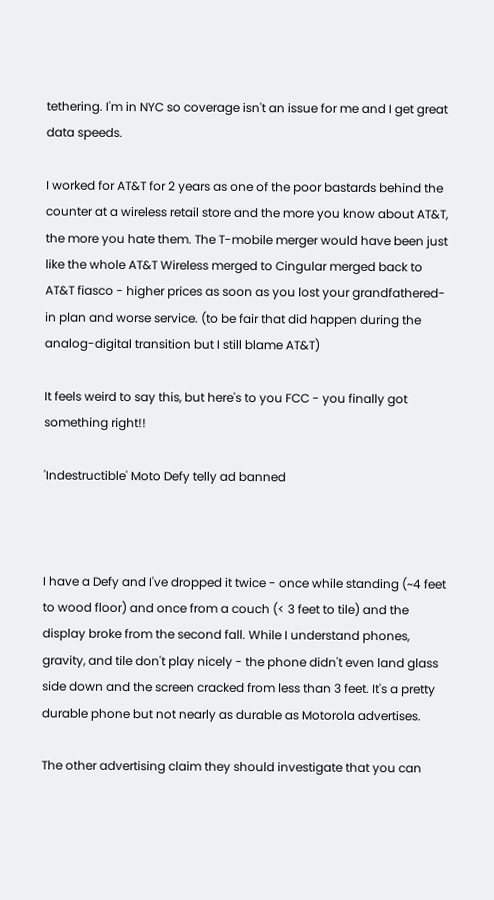tethering. I'm in NYC so coverage isn't an issue for me and I get great data speeds.

I worked for AT&T for 2 years as one of the poor bastards behind the counter at a wireless retail store and the more you know about AT&T, the more you hate them. The T-mobile merger would have been just like the whole AT&T Wireless merged to Cingular merged back to AT&T fiasco - higher prices as soon as you lost your grandfathered-in plan and worse service. (to be fair that did happen during the analog-digital transition but I still blame AT&T)

It feels weird to say this, but here's to you FCC - you finally got something right!!

'Indestructible' Moto Defy telly ad banned



I have a Defy and I've dropped it twice - once while standing (~4 feet to wood floor) and once from a couch (< 3 feet to tile) and the display broke from the second fall. While I understand phones, gravity, and tile don't play nicely - the phone didn't even land glass side down and the screen cracked from less than 3 feet. It's a pretty durable phone but not nearly as durable as Motorola advertises.

The other advertising claim they should investigate that you can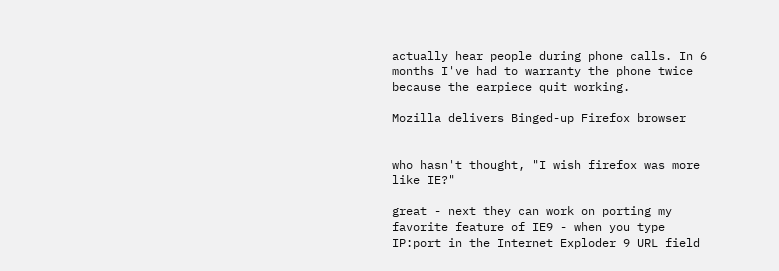actually hear people during phone calls. In 6 months I've had to warranty the phone twice because the earpiece quit working.

Mozilla delivers Binged-up Firefox browser


who hasn't thought, "I wish firefox was more like IE?"

great - next they can work on porting my favorite feature of IE9 - when you type IP:port in the Internet Exploder 9 URL field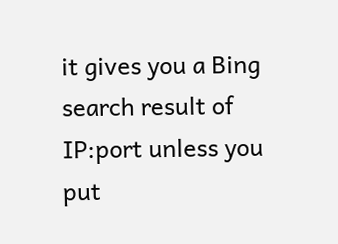it gives you a Bing search result of IP:port unless you put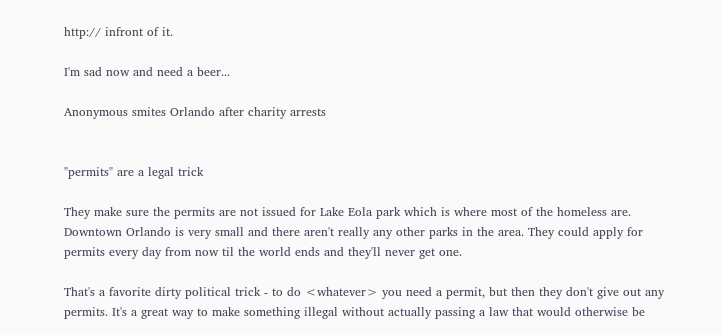http:// infront of it.

I'm sad now and need a beer...

Anonymous smites Orlando after charity arrests


"permits" are a legal trick

They make sure the permits are not issued for Lake Eola park which is where most of the homeless are. Downtown Orlando is very small and there aren't really any other parks in the area. They could apply for permits every day from now til the world ends and they'll never get one.

That's a favorite dirty political trick - to do <whatever> you need a permit, but then they don't give out any permits. It's a great way to make something illegal without actually passing a law that would otherwise be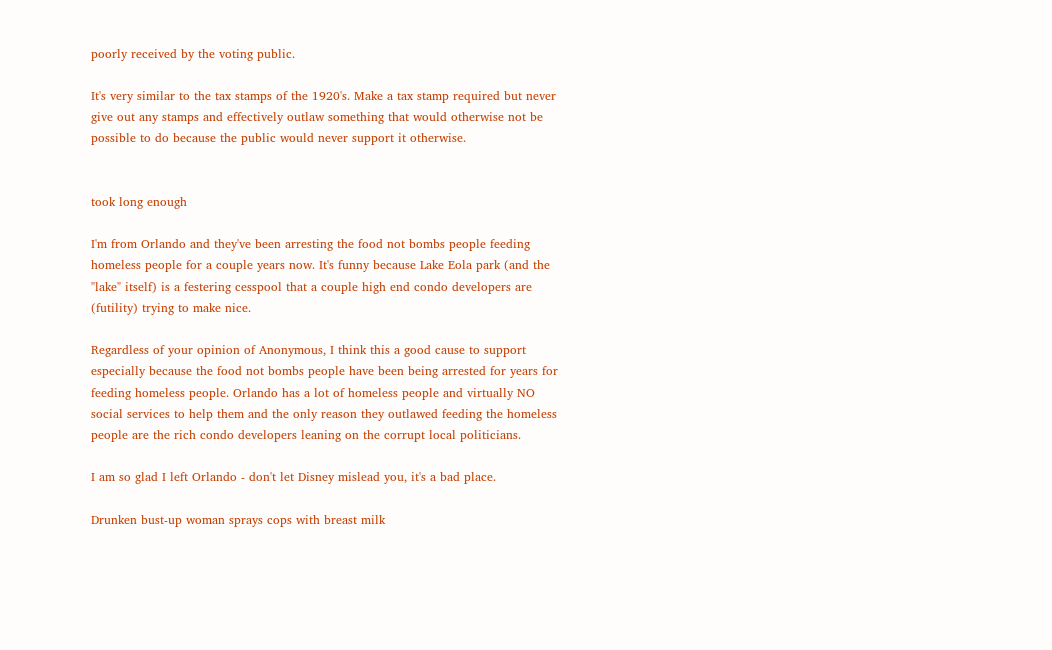poorly received by the voting public.

It's very similar to the tax stamps of the 1920's. Make a tax stamp required but never give out any stamps and effectively outlaw something that would otherwise not be possible to do because the public would never support it otherwise.


took long enough

I'm from Orlando and they've been arresting the food not bombs people feeding homeless people for a couple years now. It's funny because Lake Eola park (and the "lake" itself) is a festering cesspool that a couple high end condo developers are (futility) trying to make nice.

Regardless of your opinion of Anonymous, I think this a good cause to support especially because the food not bombs people have been being arrested for years for feeding homeless people. Orlando has a lot of homeless people and virtually NO social services to help them and the only reason they outlawed feeding the homeless people are the rich condo developers leaning on the corrupt local politicians.

I am so glad I left Orlando - don't let Disney mislead you, it's a bad place.

Drunken bust-up woman sprays cops with breast milk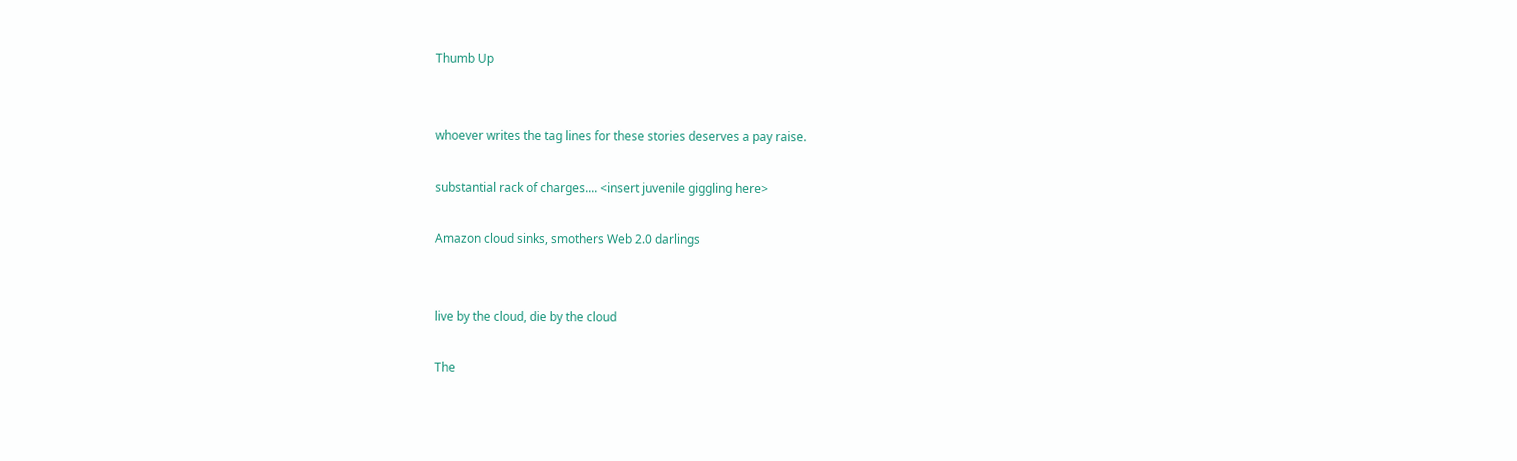Thumb Up


whoever writes the tag lines for these stories deserves a pay raise.

substantial rack of charges.... <insert juvenile giggling here>

Amazon cloud sinks, smothers Web 2.0 darlings


live by the cloud, die by the cloud

The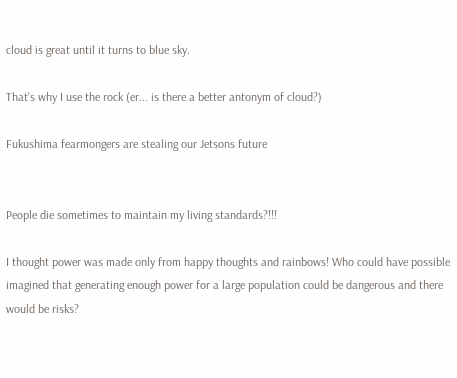cloud is great until it turns to blue sky.

That's why I use the rock (er... is there a better antonym of cloud?)

Fukushima fearmongers are stealing our Jetsons future


People die sometimes to maintain my living standards?!!!

I thought power was made only from happy thoughts and rainbows! Who could have possible imagined that generating enough power for a large population could be dangerous and there would be risks?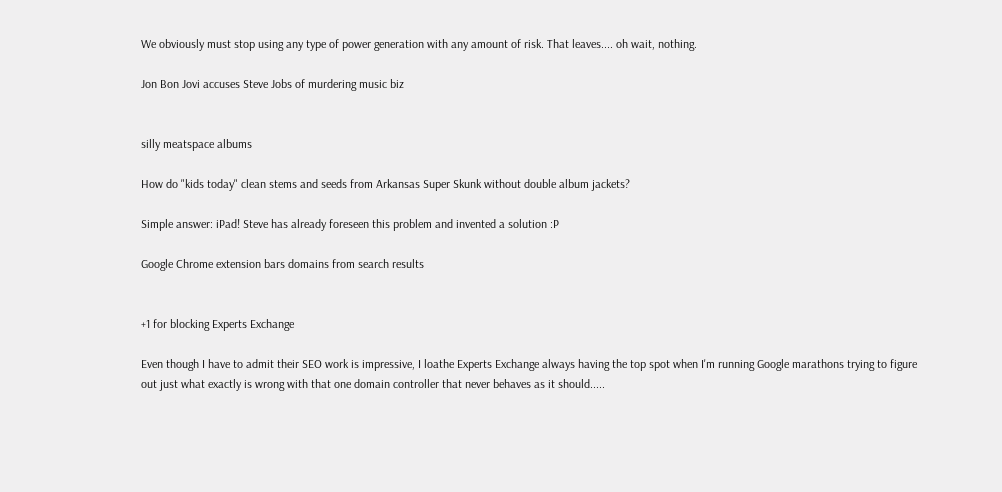We obviously must stop using any type of power generation with any amount of risk. That leaves.... oh wait, nothing.

Jon Bon Jovi accuses Steve Jobs of murdering music biz


silly meatspace albums

How do "kids today" clean stems and seeds from Arkansas Super Skunk without double album jackets?

Simple answer: iPad! Steve has already foreseen this problem and invented a solution :P

Google Chrome extension bars domains from search results


+1 for blocking Experts Exchange

Even though I have to admit their SEO work is impressive, I loathe Experts Exchange always having the top spot when I'm running Google marathons trying to figure out just what exactly is wrong with that one domain controller that never behaves as it should.....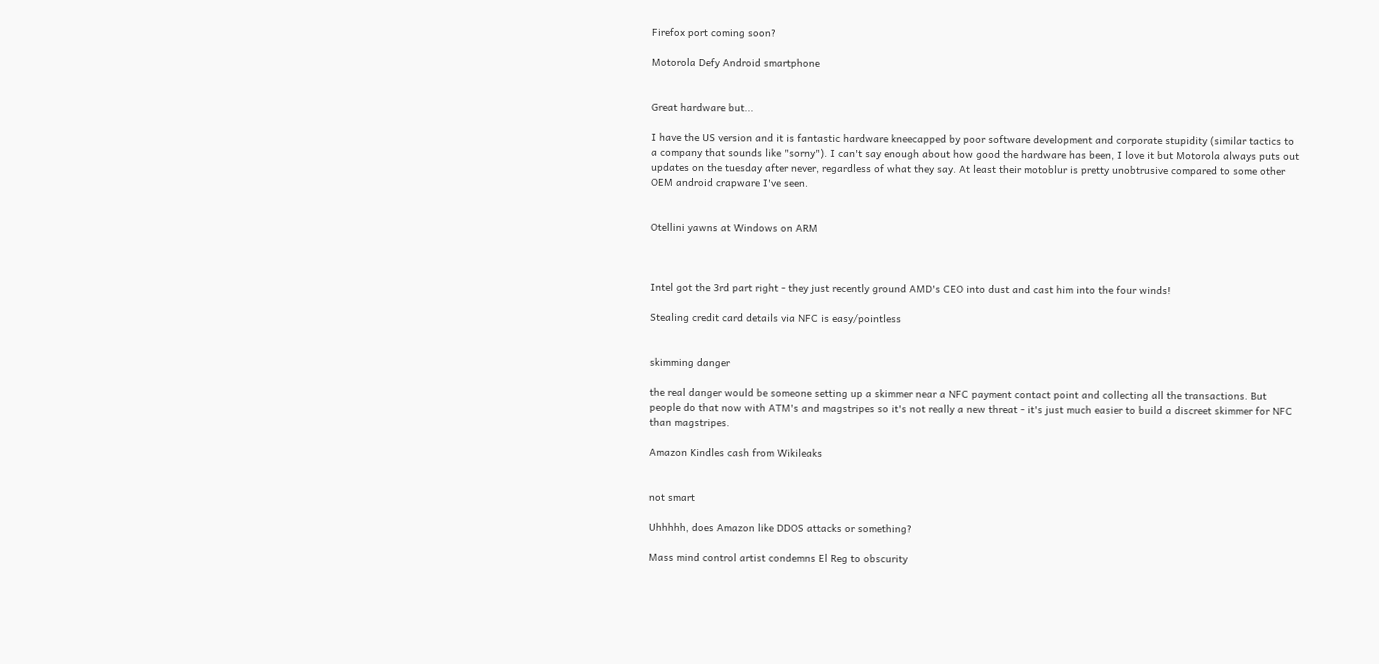Firefox port coming soon?

Motorola Defy Android smartphone


Great hardware but...

I have the US version and it is fantastic hardware kneecapped by poor software development and corporate stupidity (similar tactics to a company that sounds like "sorny"). I can't say enough about how good the hardware has been, I love it but Motorola always puts out updates on the tuesday after never, regardless of what they say. At least their motoblur is pretty unobtrusive compared to some other OEM android crapware I've seen.


Otellini yawns at Windows on ARM



Intel got the 3rd part right - they just recently ground AMD's CEO into dust and cast him into the four winds!

Stealing credit card details via NFC is easy/pointless


skimming danger

the real danger would be someone setting up a skimmer near a NFC payment contact point and collecting all the transactions. But people do that now with ATM's and magstripes so it's not really a new threat - it's just much easier to build a discreet skimmer for NFC than magstripes.

Amazon Kindles cash from Wikileaks


not smart

Uhhhhh, does Amazon like DDOS attacks or something?

Mass mind control artist condemns El Reg to obscurity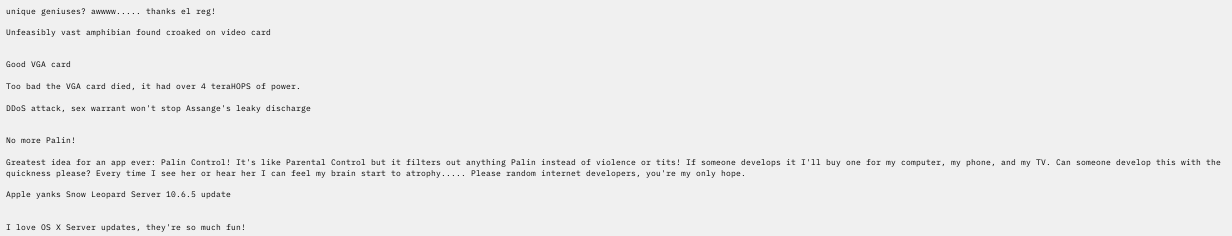unique geniuses? awwww..... thanks el reg!

Unfeasibly vast amphibian found croaked on video card


Good VGA card

Too bad the VGA card died, it had over 4 teraHOPS of power.

DDoS attack, sex warrant won't stop Assange's leaky discharge


No more Palin!

Greatest idea for an app ever: Palin Control! It's like Parental Control but it filters out anything Palin instead of violence or tits! If someone develops it I'll buy one for my computer, my phone, and my TV. Can someone develop this with the quickness please? Every time I see her or hear her I can feel my brain start to atrophy..... Please random internet developers, you're my only hope.

Apple yanks Snow Leopard Server 10.6.5 update


I love OS X Server updates, they're so much fun!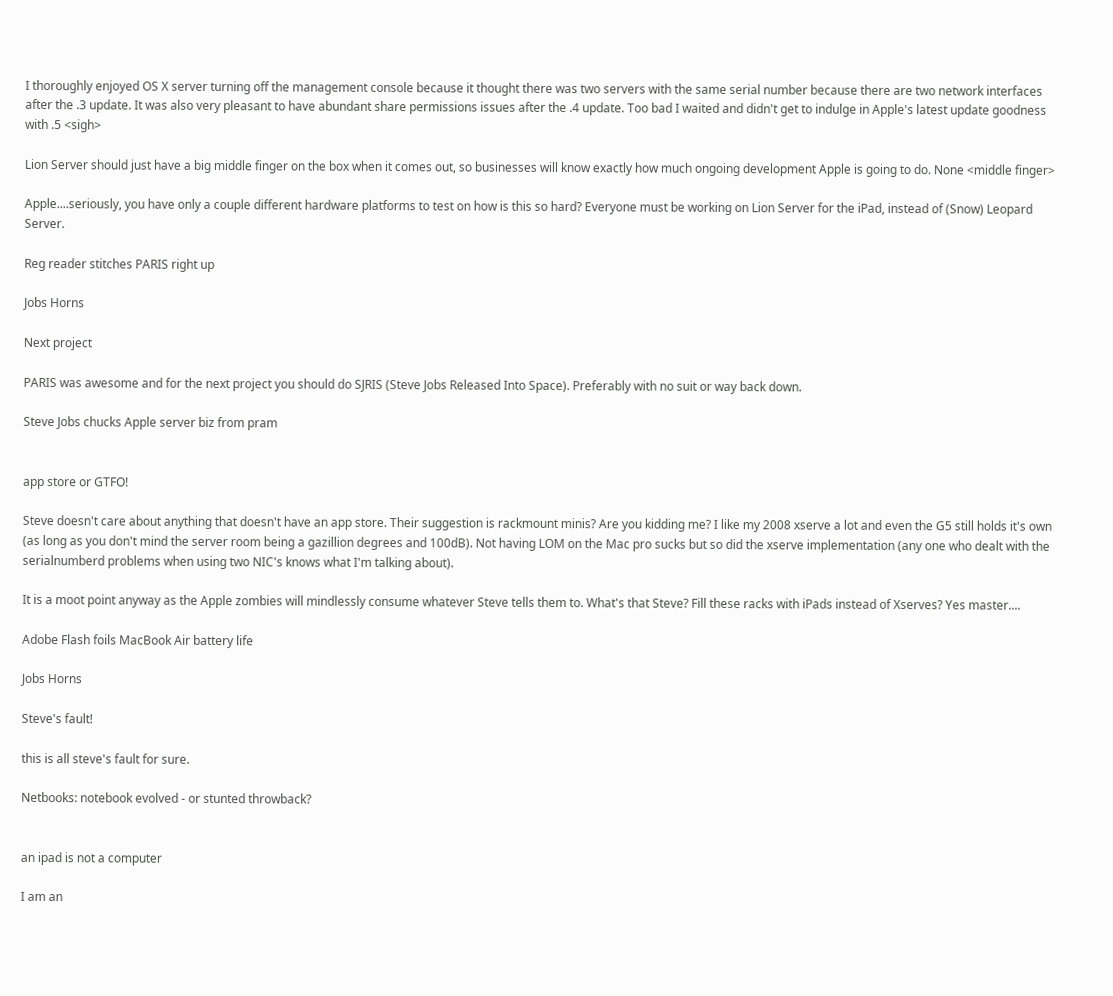I thoroughly enjoyed OS X server turning off the management console because it thought there was two servers with the same serial number because there are two network interfaces after the .3 update. It was also very pleasant to have abundant share permissions issues after the .4 update. Too bad I waited and didn't get to indulge in Apple's latest update goodness with .5 <sigh>

Lion Server should just have a big middle finger on the box when it comes out, so businesses will know exactly how much ongoing development Apple is going to do. None <middle finger>

Apple....seriously, you have only a couple different hardware platforms to test on how is this so hard? Everyone must be working on Lion Server for the iPad, instead of (Snow) Leopard Server.

Reg reader stitches PARIS right up

Jobs Horns

Next project

PARIS was awesome and for the next project you should do SJRIS (Steve Jobs Released Into Space). Preferably with no suit or way back down.

Steve Jobs chucks Apple server biz from pram


app store or GTFO!

Steve doesn't care about anything that doesn't have an app store. Their suggestion is rackmount minis? Are you kidding me? I like my 2008 xserve a lot and even the G5 still holds it's own (as long as you don't mind the server room being a gazillion degrees and 100dB). Not having LOM on the Mac pro sucks but so did the xserve implementation (any one who dealt with the serialnumberd problems when using two NIC's knows what I'm talking about).

It is a moot point anyway as the Apple zombies will mindlessly consume whatever Steve tells them to. What's that Steve? Fill these racks with iPads instead of Xserves? Yes master....

Adobe Flash foils MacBook Air battery life

Jobs Horns

Steve's fault!

this is all steve's fault for sure.

Netbooks: notebook evolved - or stunted throwback?


an ipad is not a computer

I am an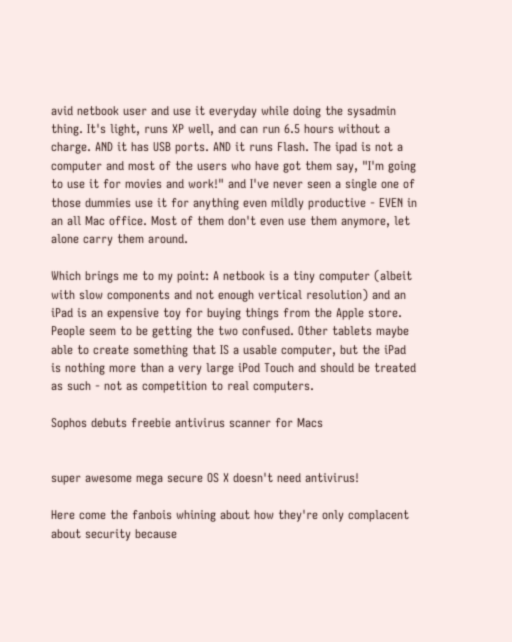avid netbook user and use it everyday while doing the sysadmin thing. It's light, runs XP well, and can run 6.5 hours without a charge. AND it has USB ports. AND it runs Flash. The ipad is not a computer and most of the users who have got them say, "I'm going to use it for movies and work!" and I've never seen a single one of those dummies use it for anything even mildly productive - EVEN in an all Mac office. Most of them don't even use them anymore, let alone carry them around.

Which brings me to my point: A netbook is a tiny computer (albeit with slow components and not enough vertical resolution) and an iPad is an expensive toy for buying things from the Apple store. People seem to be getting the two confused. Other tablets maybe able to create something that IS a usable computer, but the iPad is nothing more than a very large iPod Touch and should be treated as such - not as competition to real computers.

Sophos debuts freebie antivirus scanner for Macs


super awesome mega secure OS X doesn't need antivirus!

Here come the fanbois whining about how they're only complacent about security because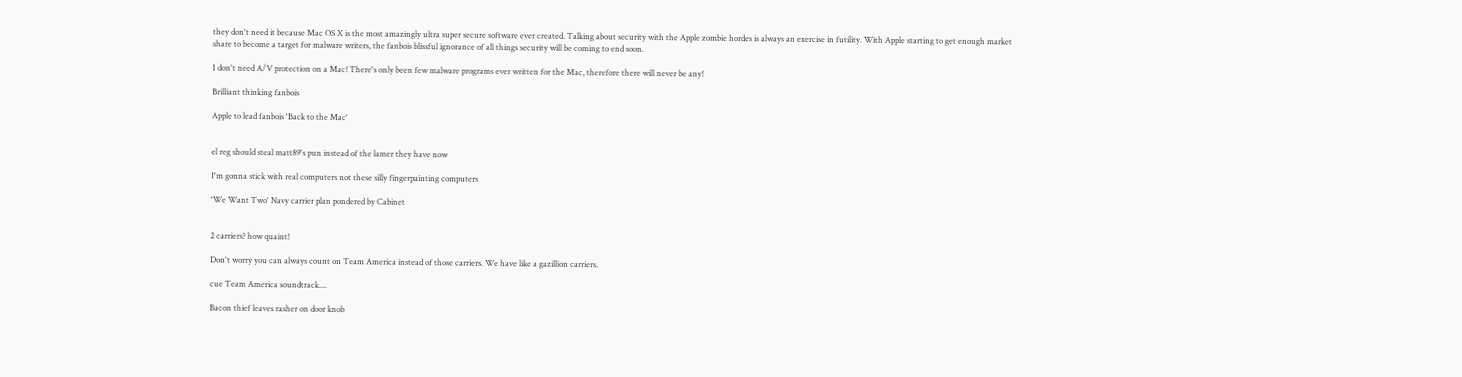they don't need it because Mac OS X is the most amazingly ultra super secure software ever created. Talking about security with the Apple zombie hordes is always an exercise in futility. With Apple starting to get enough market share to become a target for malware writers, the fanbois blissful ignorance of all things security will be coming to end soon.

I don't need A/V protection on a Mac! There's only been few malware programs ever written for the Mac, therefore there will never be any!

Brilliant thinking fanbois

Apple to lead fanbois 'Back to the Mac'


el reg should steal matt89's pun instead of the lamer they have now

I'm gonna stick with real computers not these silly fingerpainting computers

'We Want Two' Navy carrier plan pondered by Cabinet


2 carriers? how quaint!

Don't worry you can always count on Team America instead of those carriers. We have like a gazillion carriers.

cue Team America soundtrack....

Bacon thief leaves rasher on door knob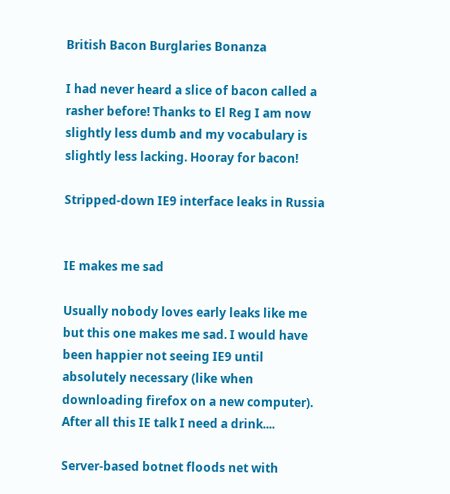British Bacon Burglaries Bonanza

I had never heard a slice of bacon called a rasher before! Thanks to El Reg I am now slightly less dumb and my vocabulary is slightly less lacking. Hooray for bacon!

Stripped-down IE9 interface leaks in Russia


IE makes me sad

Usually nobody loves early leaks like me but this one makes me sad. I would have been happier not seeing IE9 until absolutely necessary (like when downloading firefox on a new computer). After all this IE talk I need a drink....

Server-based botnet floods net with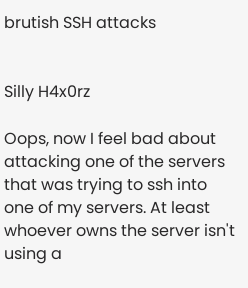brutish SSH attacks


Silly H4x0rz

Oops, now I feel bad about attacking one of the servers that was trying to ssh into one of my servers. At least whoever owns the server isn't using a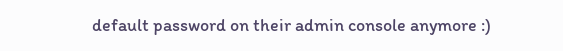default password on their admin console anymore :)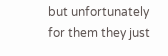but unfortunately for them they just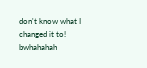don't know what I changed it to! bwhahahah